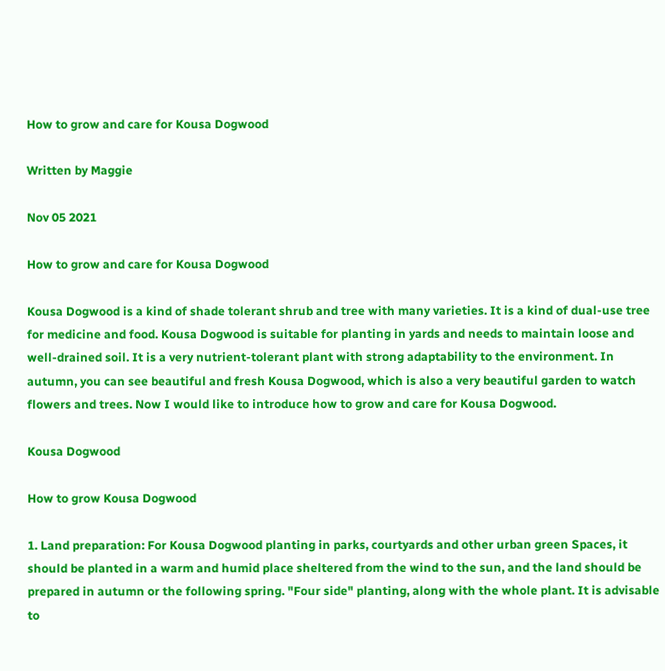How to grow and care for Kousa Dogwood

Written by Maggie

Nov 05 2021

How to grow and care for Kousa Dogwood

Kousa Dogwood is a kind of shade tolerant shrub and tree with many varieties. It is a kind of dual-use tree for medicine and food. Kousa Dogwood is suitable for planting in yards and needs to maintain loose and well-drained soil. It is a very nutrient-tolerant plant with strong adaptability to the environment. In autumn, you can see beautiful and fresh Kousa Dogwood, which is also a very beautiful garden to watch flowers and trees. Now I would like to introduce how to grow and care for Kousa Dogwood.

Kousa Dogwood

How to grow Kousa Dogwood

1. Land preparation: For Kousa Dogwood planting in parks, courtyards and other urban green Spaces, it should be planted in a warm and humid place sheltered from the wind to the sun, and the land should be prepared in autumn or the following spring. "Four side" planting, along with the whole plant. It is advisable to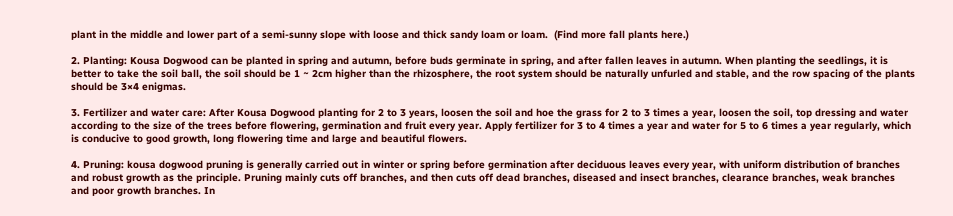plant in the middle and lower part of a semi-sunny slope with loose and thick sandy loam or loam.  (Find more fall plants here.)

2. Planting: Kousa Dogwood can be planted in spring and autumn, before buds germinate in spring, and after fallen leaves in autumn. When planting the seedlings, it is better to take the soil ball, the soil should be 1 ~ 2cm higher than the rhizosphere, the root system should be naturally unfurled and stable, and the row spacing of the plants should be 3×4 enigmas.

3. Fertilizer and water care: After Kousa Dogwood planting for 2 to 3 years, loosen the soil and hoe the grass for 2 to 3 times a year, loosen the soil, top dressing and water according to the size of the trees before flowering, germination and fruit every year. Apply fertilizer for 3 to 4 times a year and water for 5 to 6 times a year regularly, which is conducive to good growth, long flowering time and large and beautiful flowers.

4. Pruning: kousa dogwood pruning is generally carried out in winter or spring before germination after deciduous leaves every year, with uniform distribution of branches and robust growth as the principle. Pruning mainly cuts off branches, and then cuts off dead branches, diseased and insect branches, clearance branches, weak branches and poor growth branches. In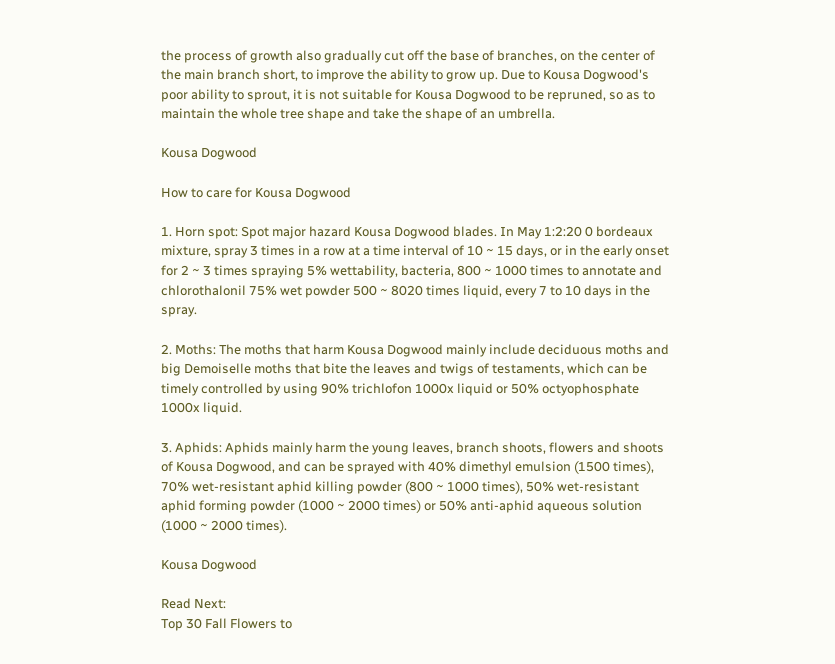the process of growth also gradually cut off the base of branches, on the center of the main branch short, to improve the ability to grow up. Due to Kousa Dogwood's poor ability to sprout, it is not suitable for Kousa Dogwood to be repruned, so as to maintain the whole tree shape and take the shape of an umbrella.

Kousa Dogwood

How to care for Kousa Dogwood

1. Horn spot: Spot major hazard Kousa Dogwood blades. In May 1:2:20 0 bordeaux mixture, spray 3 times in a row at a time interval of 10 ~ 15 days, or in the early onset for 2 ~ 3 times spraying 5% wettability, bacteria, 800 ~ 1000 times to annotate and chlorothalonil 75% wet powder 500 ~ 8020 times liquid, every 7 to 10 days in the spray.

2. Moths: The moths that harm Kousa Dogwood mainly include deciduous moths and big Demoiselle moths that bite the leaves and twigs of testaments, which can be timely controlled by using 90% trichlofon 1000x liquid or 50% octyophosphate 1000x liquid.

3. Aphids: Aphids mainly harm the young leaves, branch shoots, flowers and shoots of Kousa Dogwood, and can be sprayed with 40% dimethyl emulsion (1500 times), 70% wet-resistant aphid killing powder (800 ~ 1000 times), 50% wet-resistant aphid forming powder (1000 ~ 2000 times) or 50% anti-aphid aqueous solution (1000 ~ 2000 times).

Kousa Dogwood

Read Next:
Top 30 Fall Flowers to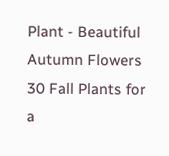Plant - Beautiful Autumn Flowers
30 Fall Plants for a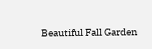Beautiful Fall Garden